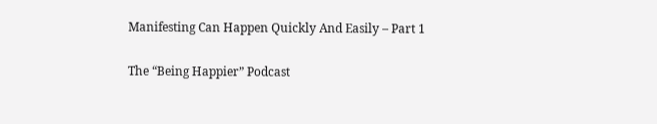Manifesting Can Happen Quickly And Easily – Part 1

The “Being Happier” Podcast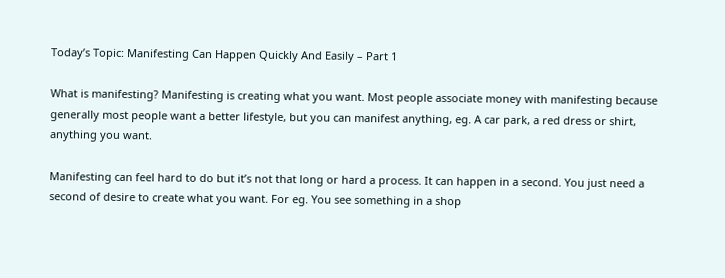Today’s Topic: Manifesting Can Happen Quickly And Easily – Part 1

What is manifesting? Manifesting is creating what you want. Most people associate money with manifesting because generally most people want a better lifestyle, but you can manifest anything, eg. A car park, a red dress or shirt, anything you want.

Manifesting can feel hard to do but it’s not that long or hard a process. It can happen in a second. You just need a second of desire to create what you want. For eg. You see something in a shop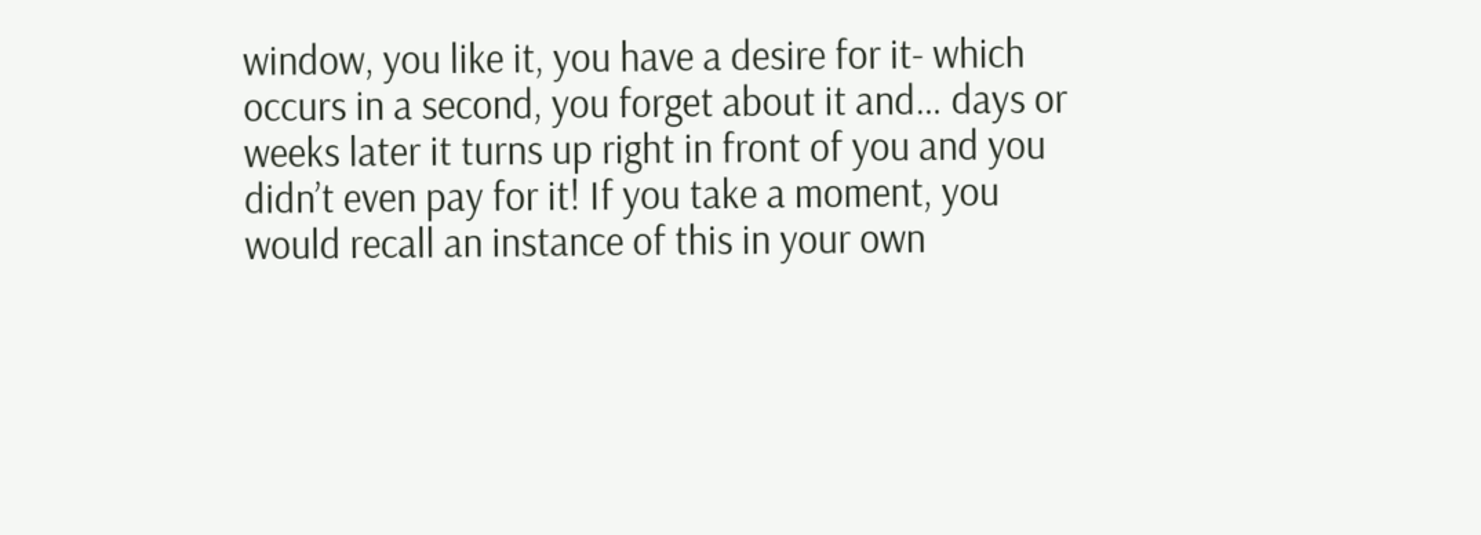window, you like it, you have a desire for it- which occurs in a second, you forget about it and… days or weeks later it turns up right in front of you and you didn’t even pay for it! If you take a moment, you would recall an instance of this in your own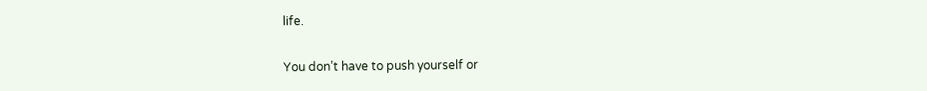life.

You don’t have to push yourself or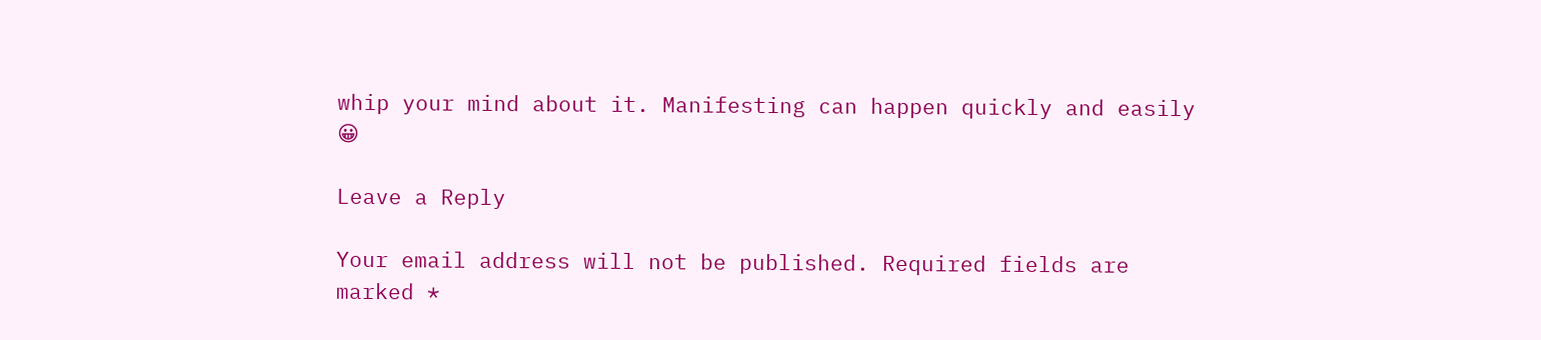whip your mind about it. Manifesting can happen quickly and easily 😀

Leave a Reply

Your email address will not be published. Required fields are marked *